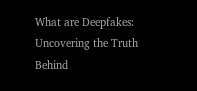What are Deepfakes: Uncovering the Truth Behind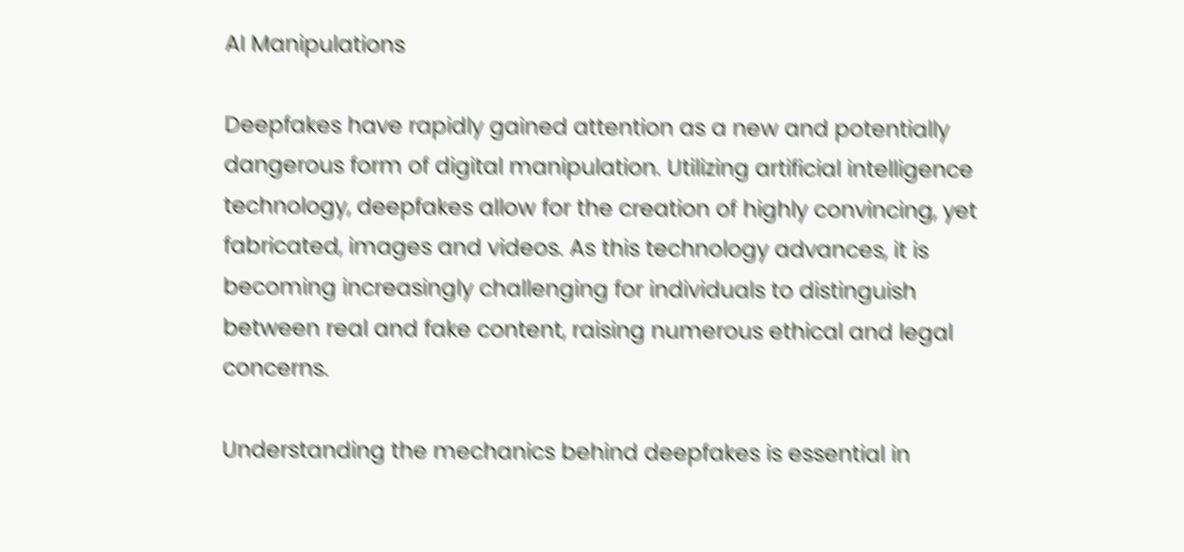AI Manipulations

Deepfakes have rapidly gained attention as a new and potentially dangerous form of digital manipulation. Utilizing artificial intelligence technology, deepfakes allow for the creation of highly convincing, yet fabricated, images and videos. As this technology advances, it is becoming increasingly challenging for individuals to distinguish between real and fake content, raising numerous ethical and legal concerns.

Understanding the mechanics behind deepfakes is essential in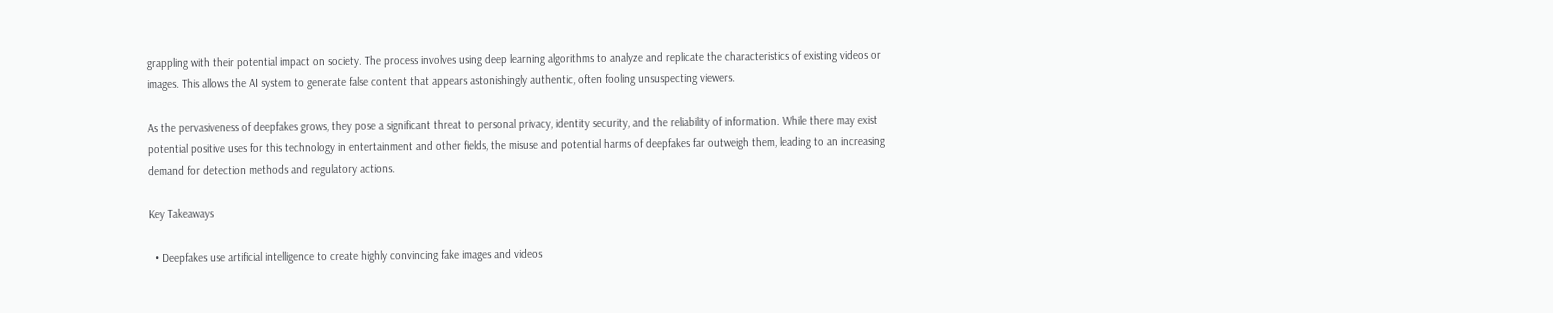grappling with their potential impact on society. The process involves using deep learning algorithms to analyze and replicate the characteristics of existing videos or images. This allows the AI system to generate false content that appears astonishingly authentic, often fooling unsuspecting viewers.

As the pervasiveness of deepfakes grows, they pose a significant threat to personal privacy, identity security, and the reliability of information. While there may exist potential positive uses for this technology in entertainment and other fields, the misuse and potential harms of deepfakes far outweigh them, leading to an increasing demand for detection methods and regulatory actions.

Key Takeaways

  • Deepfakes use artificial intelligence to create highly convincing fake images and videos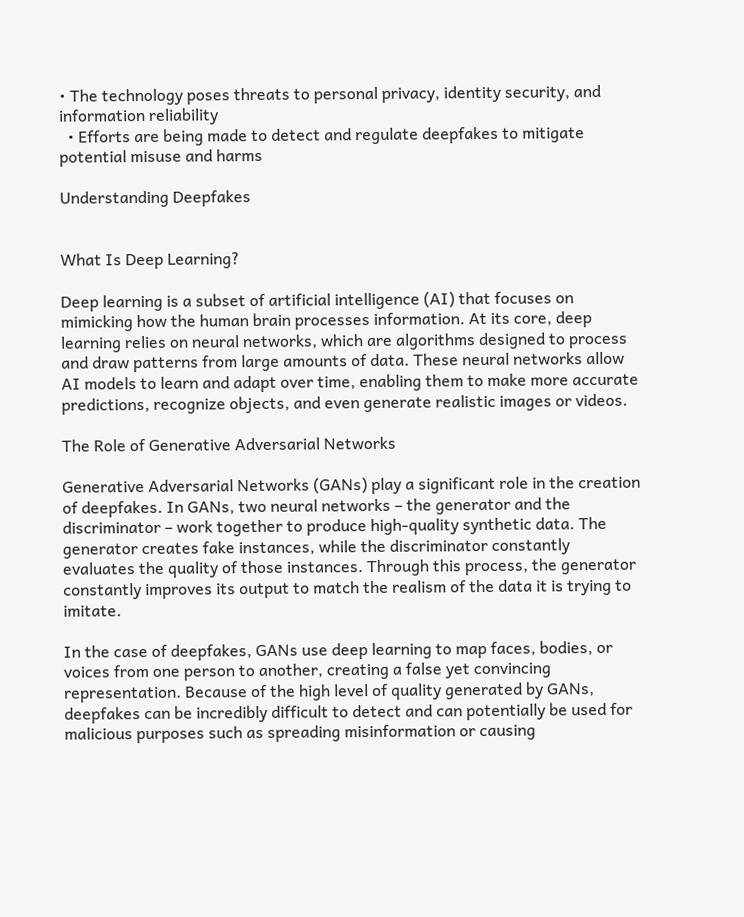• The technology poses threats to personal privacy, identity security, and information reliability
  • Efforts are being made to detect and regulate deepfakes to mitigate potential misuse and harms

Understanding Deepfakes


What Is Deep Learning?

Deep learning is a subset of artificial intelligence (AI) that focuses on mimicking how the human brain processes information. At its core, deep learning relies on neural networks, which are algorithms designed to process and draw patterns from large amounts of data. These neural networks allow AI models to learn and adapt over time, enabling them to make more accurate predictions, recognize objects, and even generate realistic images or videos.

The Role of Generative Adversarial Networks

Generative Adversarial Networks (GANs) play a significant role in the creation of deepfakes. In GANs, two neural networks – the generator and the discriminator – work together to produce high-quality synthetic data. The generator creates fake instances, while the discriminator constantly evaluates the quality of those instances. Through this process, the generator constantly improves its output to match the realism of the data it is trying to imitate.

In the case of deepfakes, GANs use deep learning to map faces, bodies, or voices from one person to another, creating a false yet convincing representation. Because of the high level of quality generated by GANs, deepfakes can be incredibly difficult to detect and can potentially be used for malicious purposes such as spreading misinformation or causing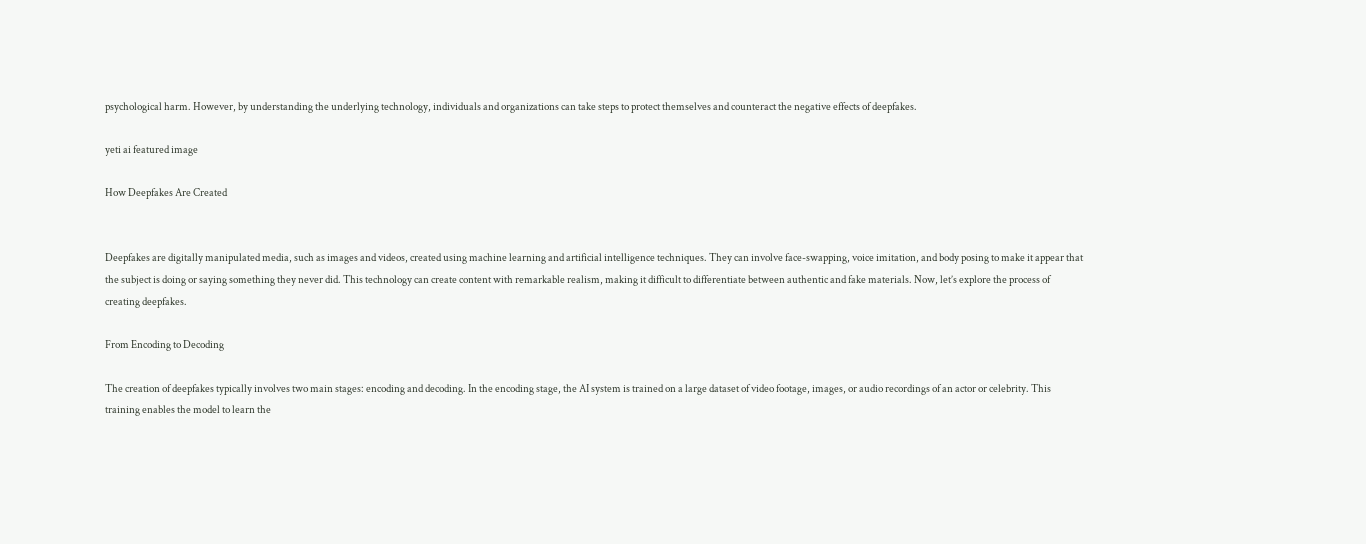psychological harm. However, by understanding the underlying technology, individuals and organizations can take steps to protect themselves and counteract the negative effects of deepfakes.

yeti ai featured image

How Deepfakes Are Created


Deepfakes are digitally manipulated media, such as images and videos, created using machine learning and artificial intelligence techniques. They can involve face-swapping, voice imitation, and body posing to make it appear that the subject is doing or saying something they never did. This technology can create content with remarkable realism, making it difficult to differentiate between authentic and fake materials. Now, let’s explore the process of creating deepfakes.

From Encoding to Decoding

The creation of deepfakes typically involves two main stages: encoding and decoding. In the encoding stage, the AI system is trained on a large dataset of video footage, images, or audio recordings of an actor or celebrity. This training enables the model to learn the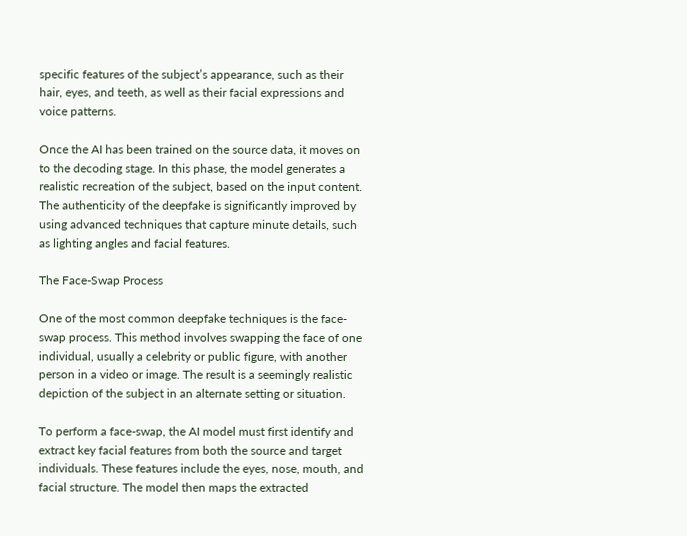specific features of the subject’s appearance, such as their hair, eyes, and teeth, as well as their facial expressions and voice patterns.

Once the AI has been trained on the source data, it moves on to the decoding stage. In this phase, the model generates a realistic recreation of the subject, based on the input content. The authenticity of the deepfake is significantly improved by using advanced techniques that capture minute details, such as lighting angles and facial features.

The Face-Swap Process

One of the most common deepfake techniques is the face-swap process. This method involves swapping the face of one individual, usually a celebrity or public figure, with another person in a video or image. The result is a seemingly realistic depiction of the subject in an alternate setting or situation.

To perform a face-swap, the AI model must first identify and extract key facial features from both the source and target individuals. These features include the eyes, nose, mouth, and facial structure. The model then maps the extracted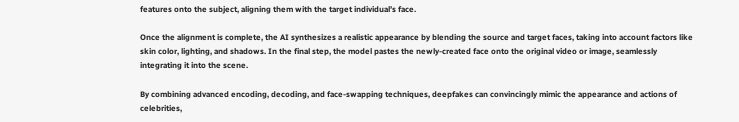features onto the subject, aligning them with the target individual’s face.

Once the alignment is complete, the AI synthesizes a realistic appearance by blending the source and target faces, taking into account factors like skin color, lighting, and shadows. In the final step, the model pastes the newly-created face onto the original video or image, seamlessly integrating it into the scene.

By combining advanced encoding, decoding, and face-swapping techniques, deepfakes can convincingly mimic the appearance and actions of celebrities,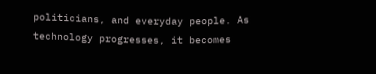politicians, and everyday people. As technology progresses, it becomes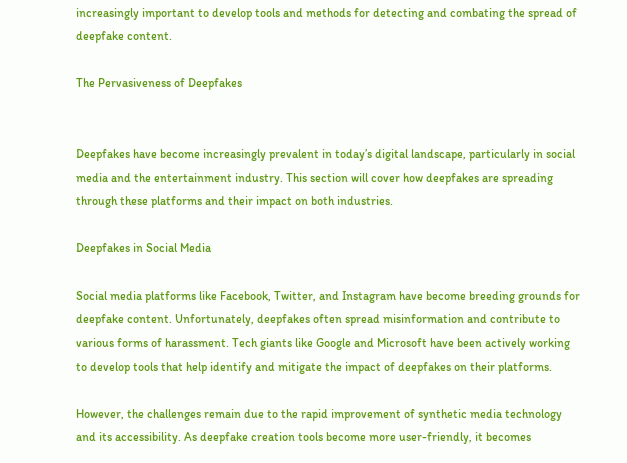increasingly important to develop tools and methods for detecting and combating the spread of deepfake content.

The Pervasiveness of Deepfakes


Deepfakes have become increasingly prevalent in today’s digital landscape, particularly in social media and the entertainment industry. This section will cover how deepfakes are spreading through these platforms and their impact on both industries.

Deepfakes in Social Media

Social media platforms like Facebook, Twitter, and Instagram have become breeding grounds for deepfake content. Unfortunately, deepfakes often spread misinformation and contribute to various forms of harassment. Tech giants like Google and Microsoft have been actively working to develop tools that help identify and mitigate the impact of deepfakes on their platforms.

However, the challenges remain due to the rapid improvement of synthetic media technology and its accessibility. As deepfake creation tools become more user-friendly, it becomes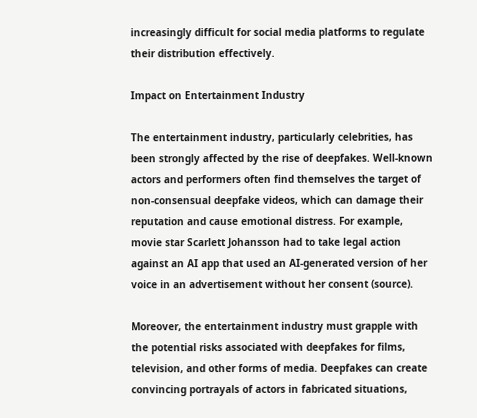increasingly difficult for social media platforms to regulate their distribution effectively.

Impact on Entertainment Industry

The entertainment industry, particularly celebrities, has been strongly affected by the rise of deepfakes. Well-known actors and performers often find themselves the target of non-consensual deepfake videos, which can damage their reputation and cause emotional distress. For example, movie star Scarlett Johansson had to take legal action against an AI app that used an AI-generated version of her voice in an advertisement without her consent (source).

Moreover, the entertainment industry must grapple with the potential risks associated with deepfakes for films, television, and other forms of media. Deepfakes can create convincing portrayals of actors in fabricated situations,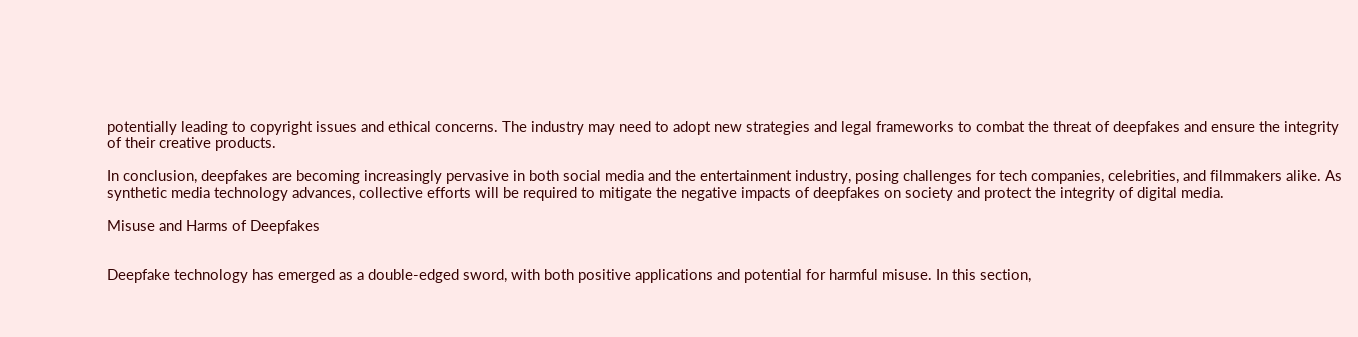potentially leading to copyright issues and ethical concerns. The industry may need to adopt new strategies and legal frameworks to combat the threat of deepfakes and ensure the integrity of their creative products.

In conclusion, deepfakes are becoming increasingly pervasive in both social media and the entertainment industry, posing challenges for tech companies, celebrities, and filmmakers alike. As synthetic media technology advances, collective efforts will be required to mitigate the negative impacts of deepfakes on society and protect the integrity of digital media.

Misuse and Harms of Deepfakes


Deepfake technology has emerged as a double-edged sword, with both positive applications and potential for harmful misuse. In this section,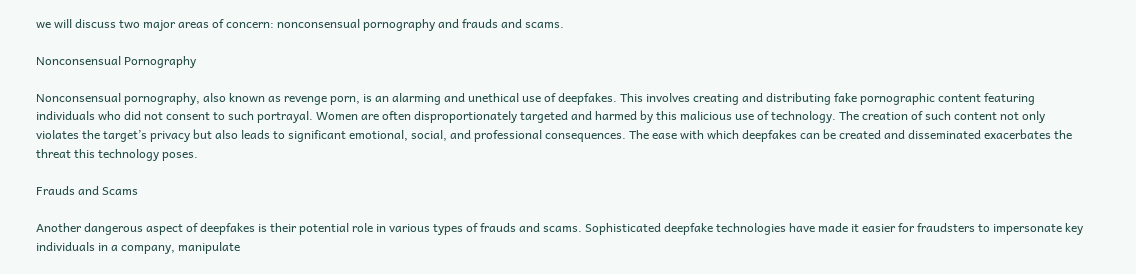we will discuss two major areas of concern: nonconsensual pornography and frauds and scams.

Nonconsensual Pornography

Nonconsensual pornography, also known as revenge porn, is an alarming and unethical use of deepfakes. This involves creating and distributing fake pornographic content featuring individuals who did not consent to such portrayal. Women are often disproportionately targeted and harmed by this malicious use of technology. The creation of such content not only violates the target’s privacy but also leads to significant emotional, social, and professional consequences. The ease with which deepfakes can be created and disseminated exacerbates the threat this technology poses.

Frauds and Scams

Another dangerous aspect of deepfakes is their potential role in various types of frauds and scams. Sophisticated deepfake technologies have made it easier for fraudsters to impersonate key individuals in a company, manipulate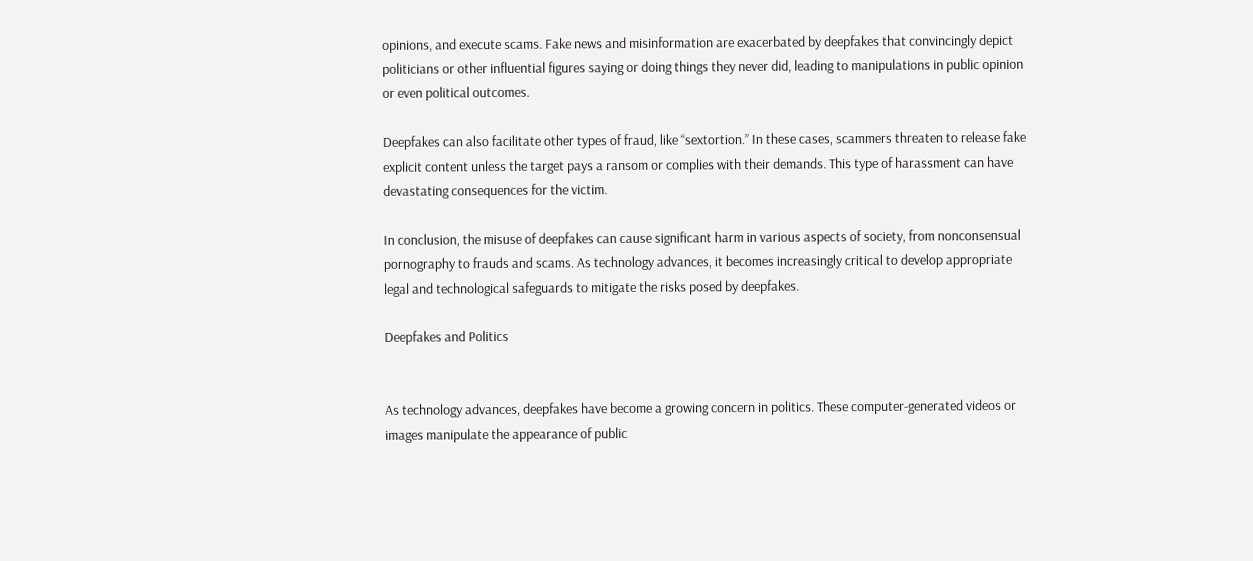opinions, and execute scams. Fake news and misinformation are exacerbated by deepfakes that convincingly depict politicians or other influential figures saying or doing things they never did, leading to manipulations in public opinion or even political outcomes.

Deepfakes can also facilitate other types of fraud, like “sextortion.” In these cases, scammers threaten to release fake explicit content unless the target pays a ransom or complies with their demands. This type of harassment can have devastating consequences for the victim.

In conclusion, the misuse of deepfakes can cause significant harm in various aspects of society, from nonconsensual pornography to frauds and scams. As technology advances, it becomes increasingly critical to develop appropriate legal and technological safeguards to mitigate the risks posed by deepfakes.

Deepfakes and Politics


As technology advances, deepfakes have become a growing concern in politics. These computer-generated videos or images manipulate the appearance of public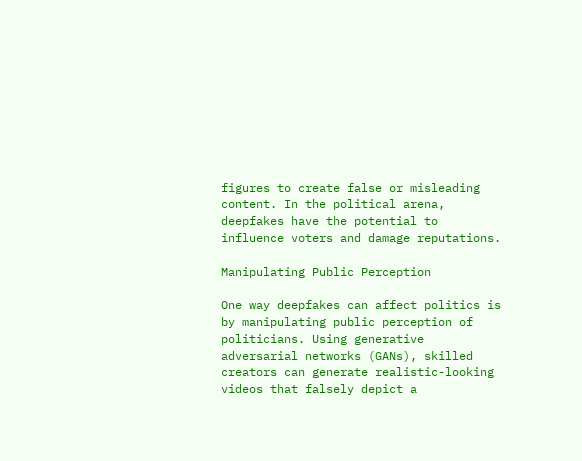figures to create false or misleading content. In the political arena, deepfakes have the potential to influence voters and damage reputations.

Manipulating Public Perception

One way deepfakes can affect politics is by manipulating public perception of politicians. Using generative adversarial networks (GANs), skilled creators can generate realistic-looking videos that falsely depict a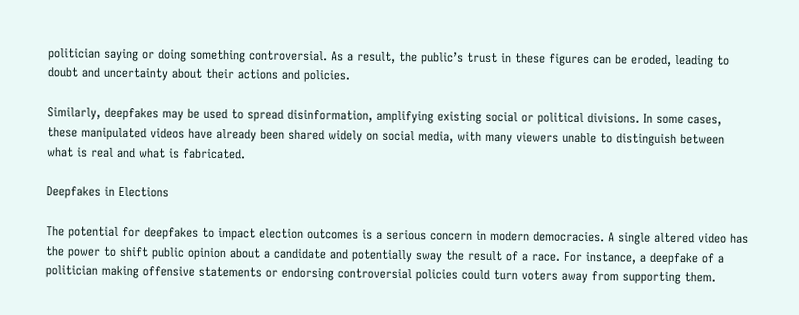politician saying or doing something controversial. As a result, the public’s trust in these figures can be eroded, leading to doubt and uncertainty about their actions and policies.

Similarly, deepfakes may be used to spread disinformation, amplifying existing social or political divisions. In some cases, these manipulated videos have already been shared widely on social media, with many viewers unable to distinguish between what is real and what is fabricated.

Deepfakes in Elections

The potential for deepfakes to impact election outcomes is a serious concern in modern democracies. A single altered video has the power to shift public opinion about a candidate and potentially sway the result of a race. For instance, a deepfake of a politician making offensive statements or endorsing controversial policies could turn voters away from supporting them.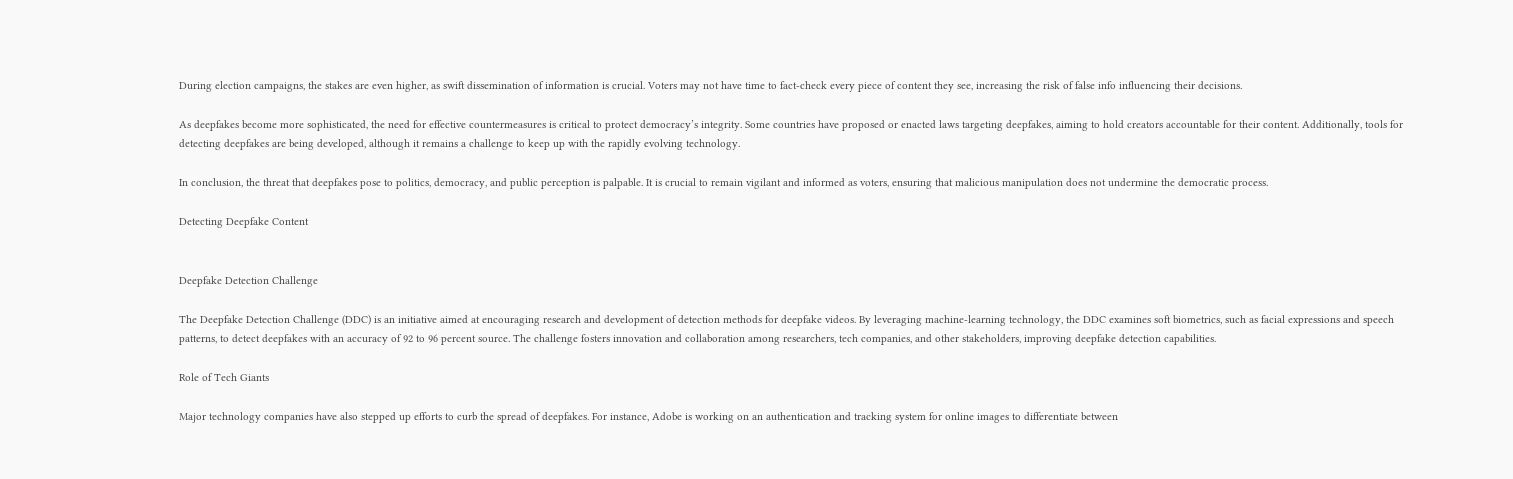During election campaigns, the stakes are even higher, as swift dissemination of information is crucial. Voters may not have time to fact-check every piece of content they see, increasing the risk of false info influencing their decisions.

As deepfakes become more sophisticated, the need for effective countermeasures is critical to protect democracy’s integrity. Some countries have proposed or enacted laws targeting deepfakes, aiming to hold creators accountable for their content. Additionally, tools for detecting deepfakes are being developed, although it remains a challenge to keep up with the rapidly evolving technology.

In conclusion, the threat that deepfakes pose to politics, democracy, and public perception is palpable. It is crucial to remain vigilant and informed as voters, ensuring that malicious manipulation does not undermine the democratic process.

Detecting Deepfake Content


Deepfake Detection Challenge

The Deepfake Detection Challenge (DDC) is an initiative aimed at encouraging research and development of detection methods for deepfake videos. By leveraging machine-learning technology, the DDC examines soft biometrics, such as facial expressions and speech patterns, to detect deepfakes with an accuracy of 92 to 96 percent source. The challenge fosters innovation and collaboration among researchers, tech companies, and other stakeholders, improving deepfake detection capabilities.

Role of Tech Giants

Major technology companies have also stepped up efforts to curb the spread of deepfakes. For instance, Adobe is working on an authentication and tracking system for online images to differentiate between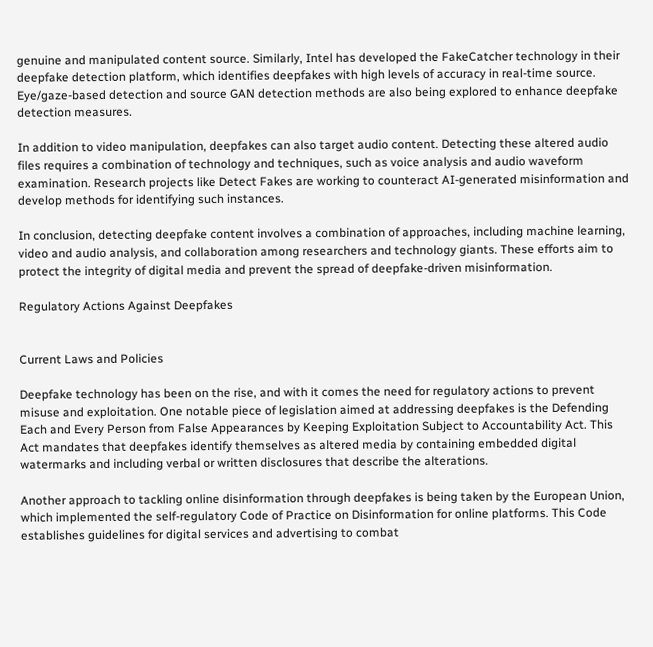genuine and manipulated content source. Similarly, Intel has developed the FakeCatcher technology in their deepfake detection platform, which identifies deepfakes with high levels of accuracy in real-time source. Eye/gaze-based detection and source GAN detection methods are also being explored to enhance deepfake detection measures.

In addition to video manipulation, deepfakes can also target audio content. Detecting these altered audio files requires a combination of technology and techniques, such as voice analysis and audio waveform examination. Research projects like Detect Fakes are working to counteract AI-generated misinformation and develop methods for identifying such instances.

In conclusion, detecting deepfake content involves a combination of approaches, including machine learning, video and audio analysis, and collaboration among researchers and technology giants. These efforts aim to protect the integrity of digital media and prevent the spread of deepfake-driven misinformation.

Regulatory Actions Against Deepfakes


Current Laws and Policies

Deepfake technology has been on the rise, and with it comes the need for regulatory actions to prevent misuse and exploitation. One notable piece of legislation aimed at addressing deepfakes is the Defending Each and Every Person from False Appearances by Keeping Exploitation Subject to Accountability Act. This Act mandates that deepfakes identify themselves as altered media by containing embedded digital watermarks and including verbal or written disclosures that describe the alterations.

Another approach to tackling online disinformation through deepfakes is being taken by the European Union, which implemented the self-regulatory Code of Practice on Disinformation for online platforms. This Code establishes guidelines for digital services and advertising to combat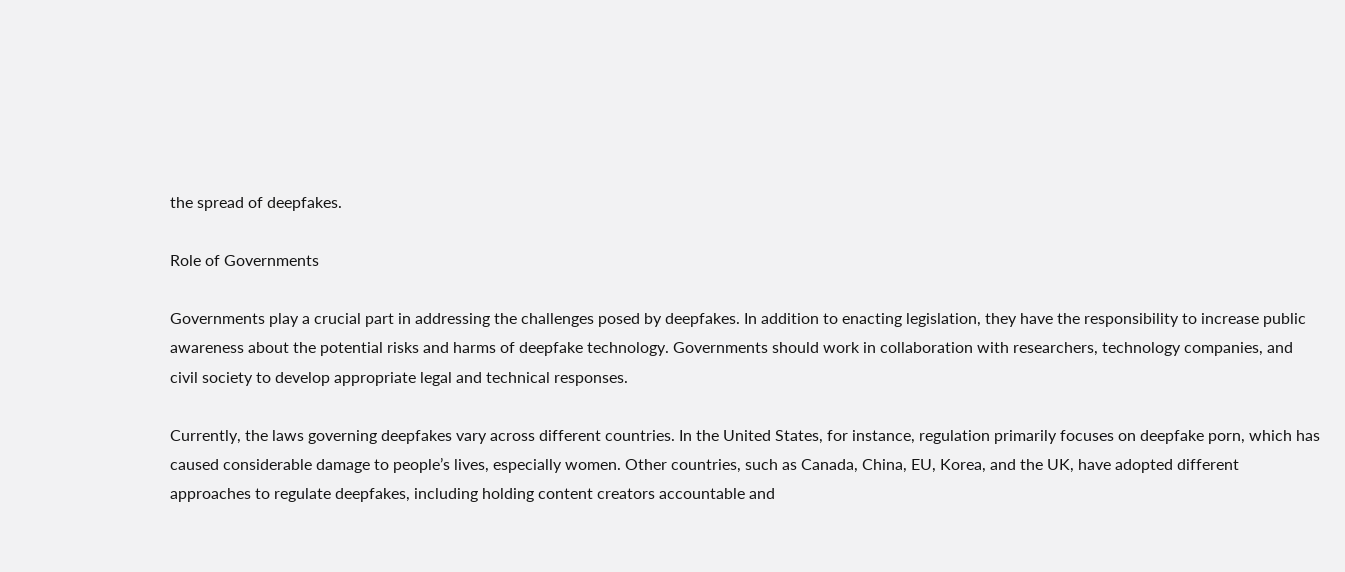the spread of deepfakes.

Role of Governments

Governments play a crucial part in addressing the challenges posed by deepfakes. In addition to enacting legislation, they have the responsibility to increase public awareness about the potential risks and harms of deepfake technology. Governments should work in collaboration with researchers, technology companies, and civil society to develop appropriate legal and technical responses.

Currently, the laws governing deepfakes vary across different countries. In the United States, for instance, regulation primarily focuses on deepfake porn, which has caused considerable damage to people’s lives, especially women. Other countries, such as Canada, China, EU, Korea, and the UK, have adopted different approaches to regulate deepfakes, including holding content creators accountable and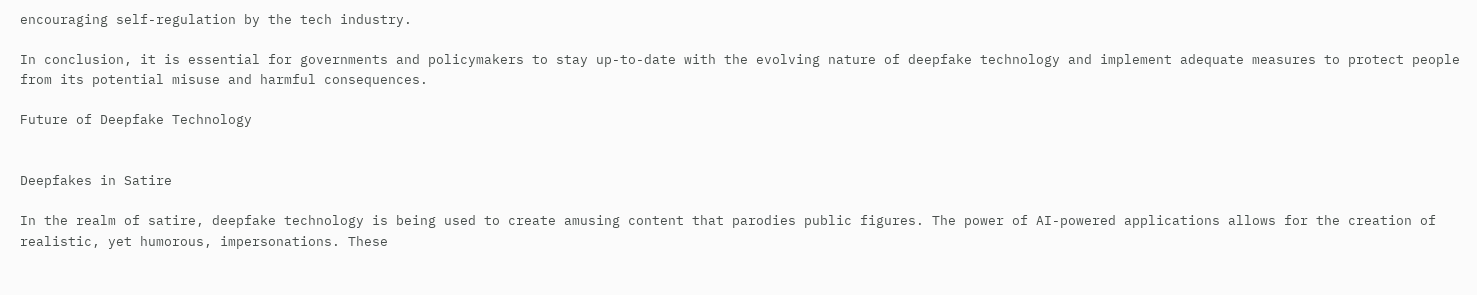encouraging self-regulation by the tech industry.

In conclusion, it is essential for governments and policymakers to stay up-to-date with the evolving nature of deepfake technology and implement adequate measures to protect people from its potential misuse and harmful consequences.

Future of Deepfake Technology


Deepfakes in Satire

In the realm of satire, deepfake technology is being used to create amusing content that parodies public figures. The power of AI-powered applications allows for the creation of realistic, yet humorous, impersonations. These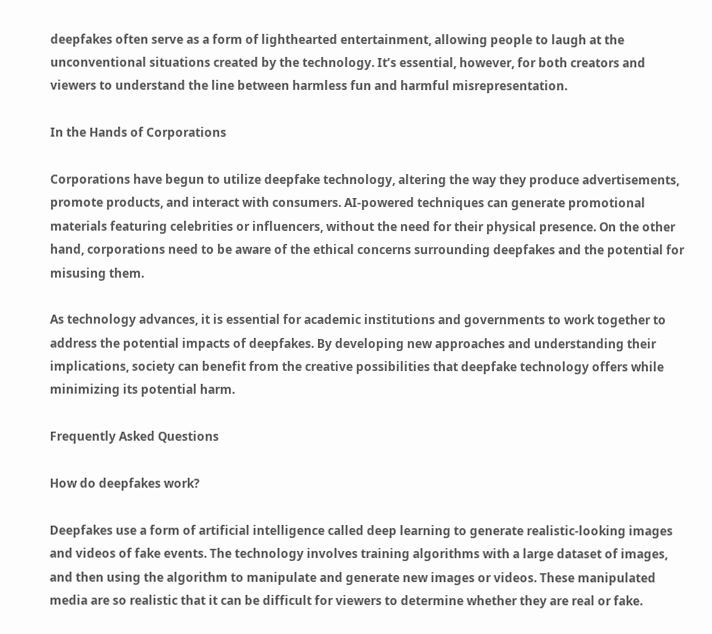deepfakes often serve as a form of lighthearted entertainment, allowing people to laugh at the unconventional situations created by the technology. It’s essential, however, for both creators and viewers to understand the line between harmless fun and harmful misrepresentation.

In the Hands of Corporations

Corporations have begun to utilize deepfake technology, altering the way they produce advertisements, promote products, and interact with consumers. AI-powered techniques can generate promotional materials featuring celebrities or influencers, without the need for their physical presence. On the other hand, corporations need to be aware of the ethical concerns surrounding deepfakes and the potential for misusing them.

As technology advances, it is essential for academic institutions and governments to work together to address the potential impacts of deepfakes. By developing new approaches and understanding their implications, society can benefit from the creative possibilities that deepfake technology offers while minimizing its potential harm.

Frequently Asked Questions

How do deepfakes work?

Deepfakes use a form of artificial intelligence called deep learning to generate realistic-looking images and videos of fake events. The technology involves training algorithms with a large dataset of images, and then using the algorithm to manipulate and generate new images or videos. These manipulated media are so realistic that it can be difficult for viewers to determine whether they are real or fake.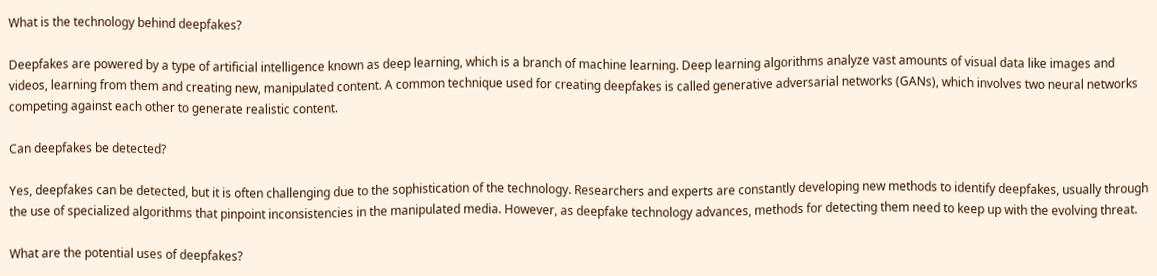What is the technology behind deepfakes?

Deepfakes are powered by a type of artificial intelligence known as deep learning, which is a branch of machine learning. Deep learning algorithms analyze vast amounts of visual data like images and videos, learning from them and creating new, manipulated content. A common technique used for creating deepfakes is called generative adversarial networks (GANs), which involves two neural networks competing against each other to generate realistic content.

Can deepfakes be detected?

Yes, deepfakes can be detected, but it is often challenging due to the sophistication of the technology. Researchers and experts are constantly developing new methods to identify deepfakes, usually through the use of specialized algorithms that pinpoint inconsistencies in the manipulated media. However, as deepfake technology advances, methods for detecting them need to keep up with the evolving threat.

What are the potential uses of deepfakes?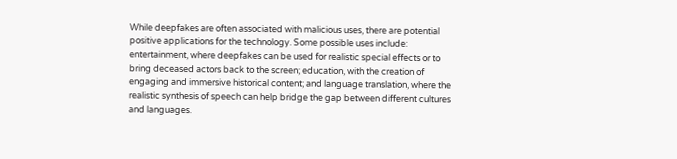While deepfakes are often associated with malicious uses, there are potential positive applications for the technology. Some possible uses include: entertainment, where deepfakes can be used for realistic special effects or to bring deceased actors back to the screen; education, with the creation of engaging and immersive historical content; and language translation, where the realistic synthesis of speech can help bridge the gap between different cultures and languages.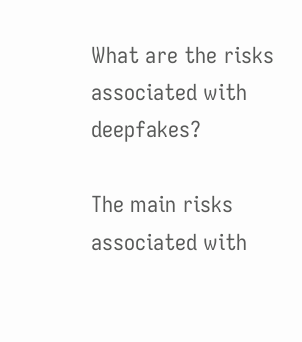What are the risks associated with deepfakes?

The main risks associated with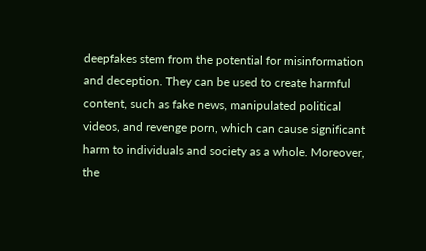deepfakes stem from the potential for misinformation and deception. They can be used to create harmful content, such as fake news, manipulated political videos, and revenge porn, which can cause significant harm to individuals and society as a whole. Moreover, the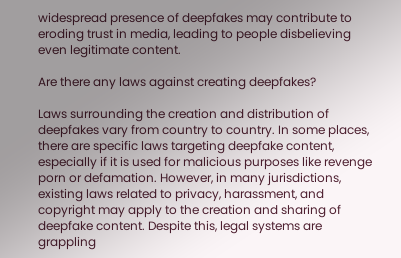widespread presence of deepfakes may contribute to eroding trust in media, leading to people disbelieving even legitimate content.

Are there any laws against creating deepfakes?

Laws surrounding the creation and distribution of deepfakes vary from country to country. In some places, there are specific laws targeting deepfake content, especially if it is used for malicious purposes like revenge porn or defamation. However, in many jurisdictions, existing laws related to privacy, harassment, and copyright may apply to the creation and sharing of deepfake content. Despite this, legal systems are grappling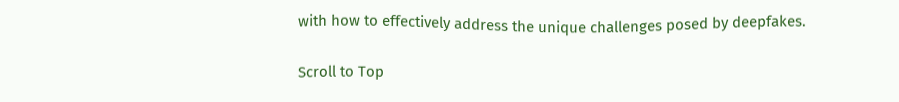with how to effectively address the unique challenges posed by deepfakes.

Scroll to Top